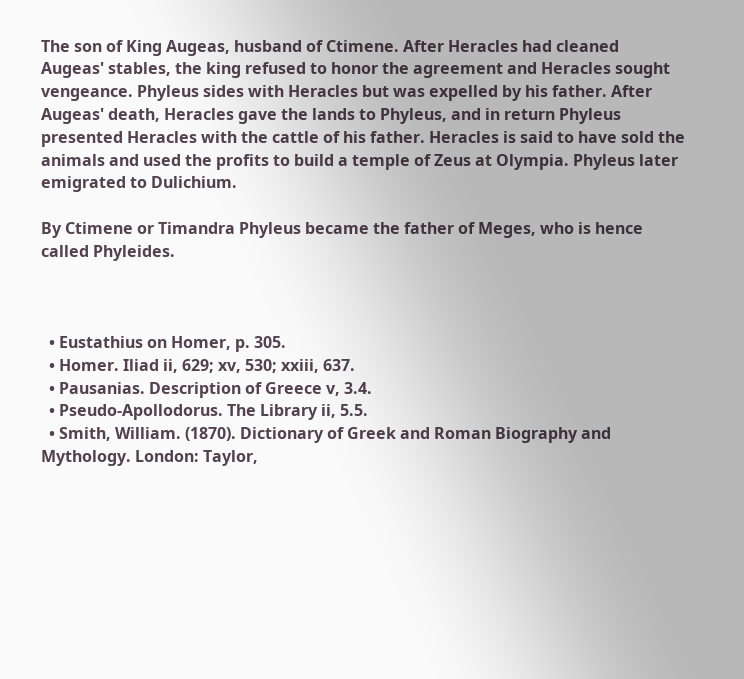The son of King Augeas, husband of Ctimene. After Heracles had cleaned Augeas' stables, the king refused to honor the agreement and Heracles sought vengeance. Phyleus sides with Heracles but was expelled by his father. After Augeas' death, Heracles gave the lands to Phyleus, and in return Phyleus presented Heracles with the cattle of his father. Heracles is said to have sold the animals and used the profits to build a temple of Zeus at Olympia. Phyleus later emigrated to Dulichium.

By Ctimene or Timandra Phyleus became the father of Meges, who is hence called Phyleides.



  • Eustathius on Homer, p. 305.
  • Homer. Iliad ii, 629; xv, 530; xxiii, 637.
  • Pausanias. Description of Greece v, 3.4.
  • Pseudo-Apollodorus. The Library ii, 5.5.
  • Smith, William. (1870). Dictionary of Greek and Roman Biography and Mythology. London: Taylor,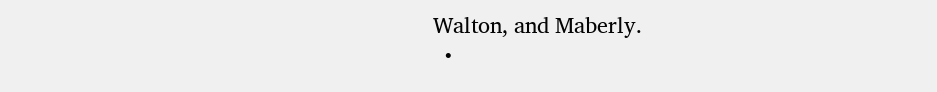Walton, and Maberly.
  •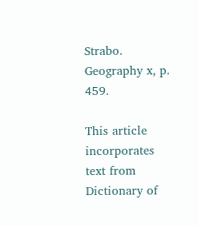Strabo. Geography x, p. 459.

This article incorporates text from Dictionary of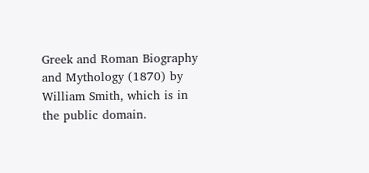Greek and Roman Biography and Mythology (1870) by William Smith, which is in the public domain.